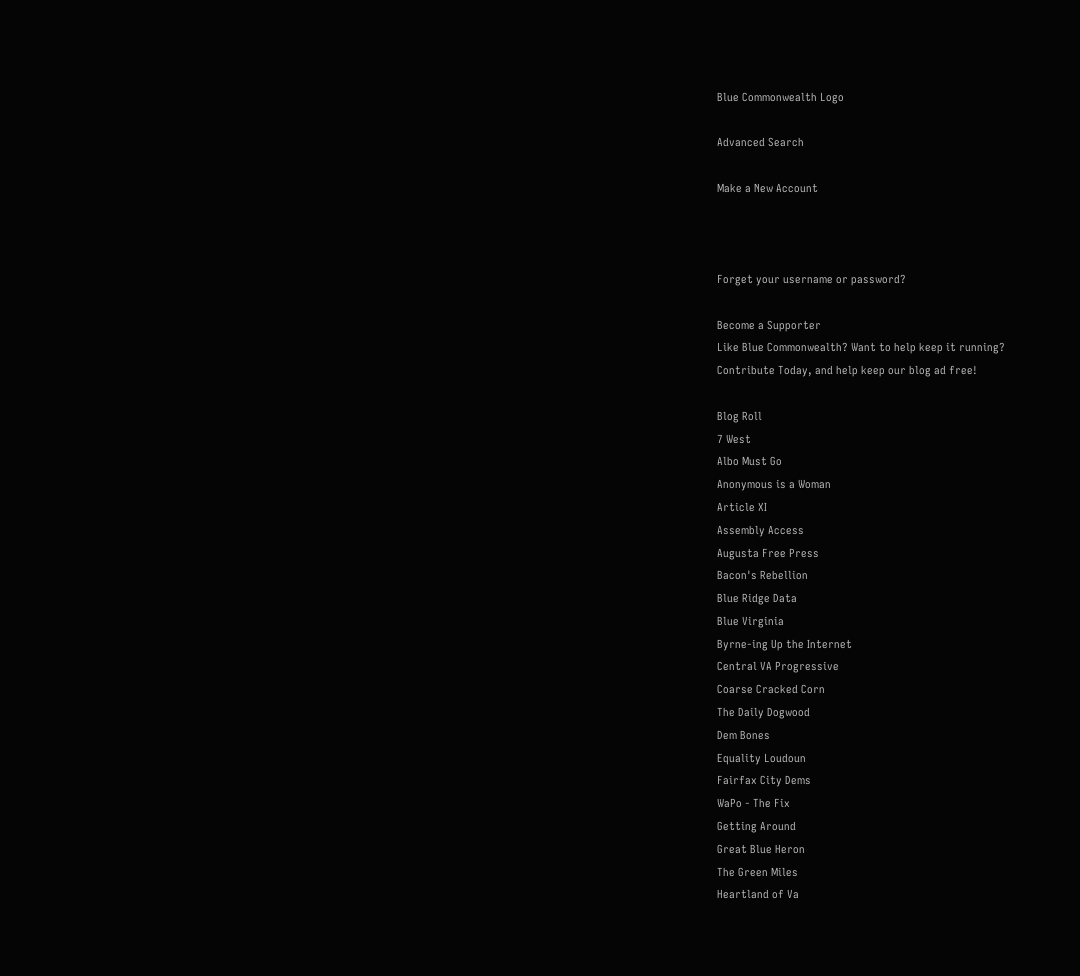Blue Commonwealth Logo

Advanced Search

Make a New Account



Forget your username or password?

Become a Supporter
Like Blue Commonwealth? Want to help keep it running?
Contribute Today, and help keep our blog ad free!

Blog Roll
7 West
Albo Must Go
Anonymous is a Woman
Article XI
Assembly Access
Augusta Free Press
Bacon's Rebellion
Blue Ridge Data
Blue Virginia
Byrne-ing Up the Internet
Central VA Progressive
Coarse Cracked Corn
The Daily Dogwood
Dem Bones
Equality Loudoun
Fairfax City Dems
WaPo - The Fix
Getting Around
Great Blue Heron
The Green Miles
Heartland of Va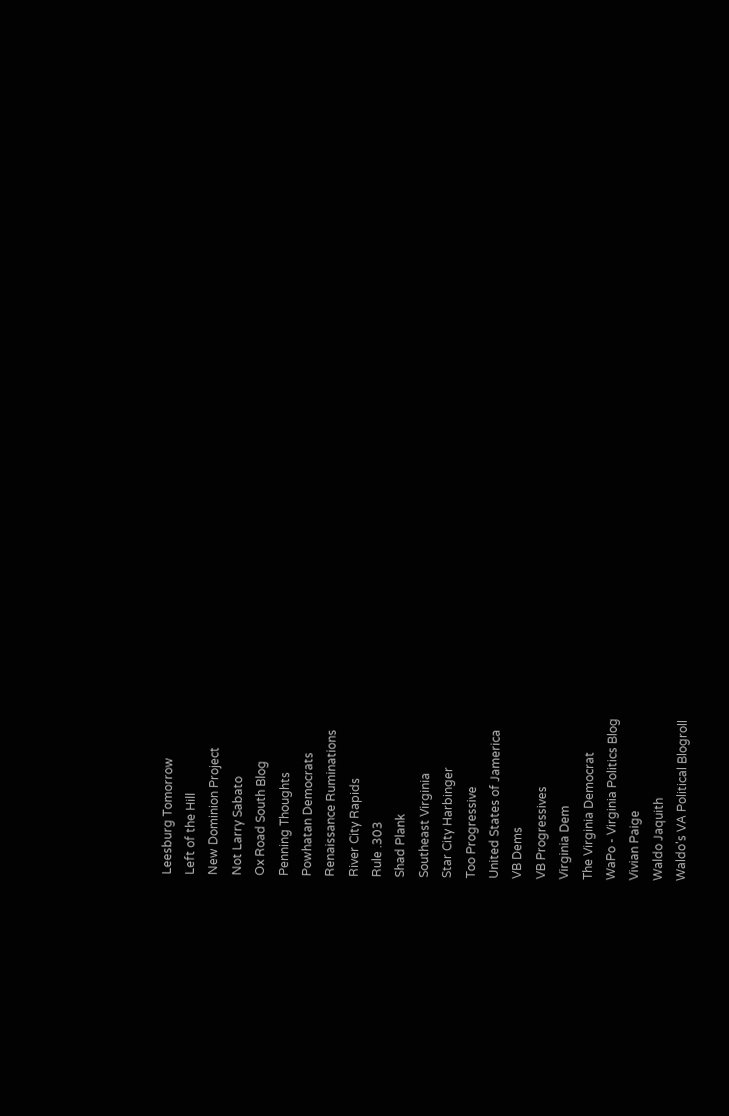Leesburg Tomorrow
Left of the Hill
New Dominion Project
Not Larry Sabato
Ox Road South Blog
Penning Thoughts
Powhatan Democrats
Renaissance Ruminations
River City Rapids
Rule .303
Shad Plank
Southeast Virginia
Star City Harbinger
Too Progressive
United States of Jamerica
VB Dems
VB Progressives
Virginia Dem
The Virginia Democrat
WaPo - Virginia Politics Blog
Vivian Paige
Waldo Jaquith
Waldo's VA Political Blogroll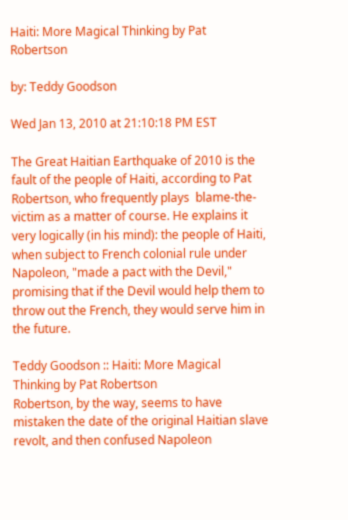Haiti: More Magical Thinking by Pat Robertson

by: Teddy Goodson

Wed Jan 13, 2010 at 21:10:18 PM EST

The Great Haitian Earthquake of 2010 is the fault of the people of Haiti, according to Pat Robertson, who frequently plays  blame-the-victim as a matter of course. He explains it very logically (in his mind): the people of Haiti, when subject to French colonial rule under Napoleon, "made a pact with the Devil," promising that if the Devil would help them to throw out the French, they would serve him in the future.

Teddy Goodson :: Haiti: More Magical Thinking by Pat Robertson
Robertson, by the way, seems to have mistaken the date of the original Haitian slave revolt, and then confused Napoleon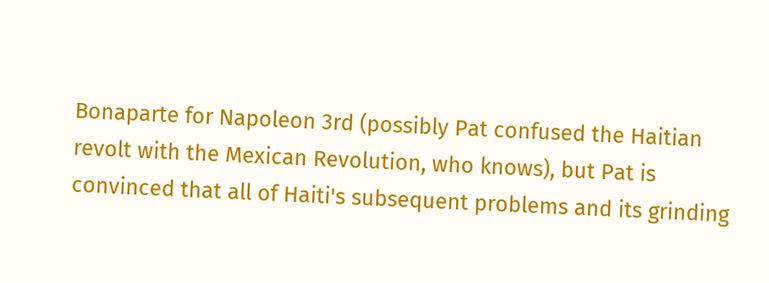Bonaparte for Napoleon 3rd (possibly Pat confused the Haitian revolt with the Mexican Revolution, who knows), but Pat is convinced that all of Haiti's subsequent problems and its grinding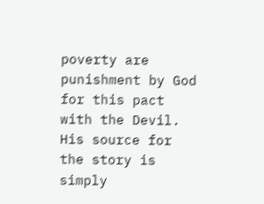poverty are punishment by God for this pact with the Devil. His source for the story is simply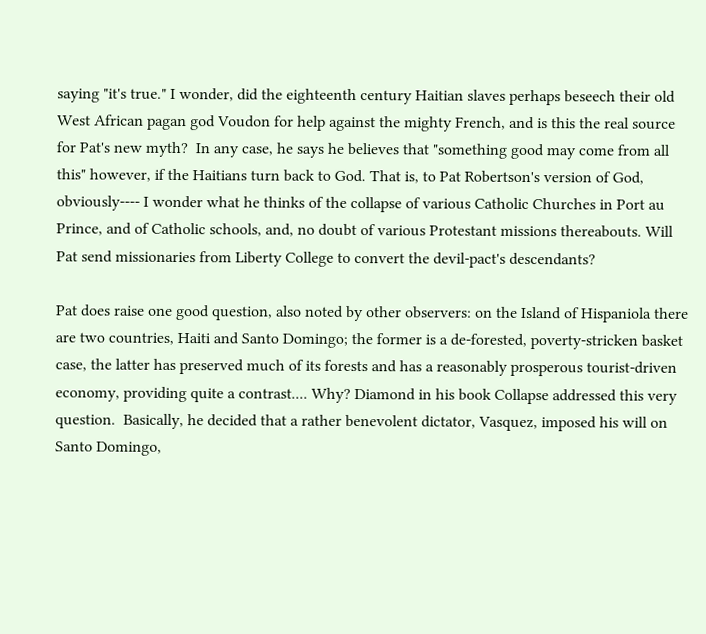saying "it's true." I wonder, did the eighteenth century Haitian slaves perhaps beseech their old West African pagan god Voudon for help against the mighty French, and is this the real source for Pat's new myth?  In any case, he says he believes that "something good may come from all this" however, if the Haitians turn back to God. That is, to Pat Robertson's version of God, obviously---- I wonder what he thinks of the collapse of various Catholic Churches in Port au Prince, and of Catholic schools, and, no doubt of various Protestant missions thereabouts. Will Pat send missionaries from Liberty College to convert the devil-pact's descendants?

Pat does raise one good question, also noted by other observers: on the Island of Hispaniola there are two countries, Haiti and Santo Domingo; the former is a de-forested, poverty-stricken basket case, the latter has preserved much of its forests and has a reasonably prosperous tourist-driven economy, providing quite a contrast.... Why? Diamond in his book Collapse addressed this very question.  Basically, he decided that a rather benevolent dictator, Vasquez, imposed his will on Santo Domingo,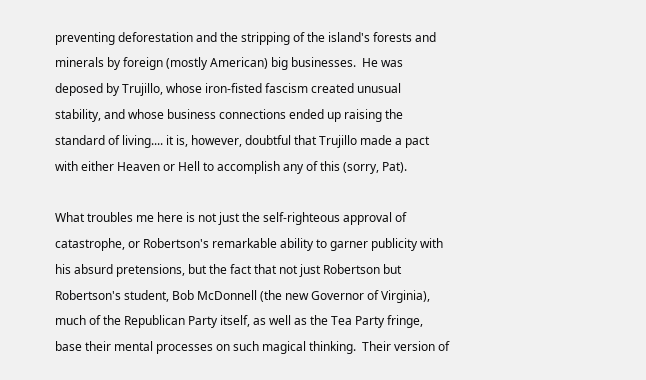preventing deforestation and the stripping of the island's forests and minerals by foreign (mostly American) big businesses.  He was deposed by Trujillo, whose iron-fisted fascism created unusual stability, and whose business connections ended up raising the standard of living.... it is, however, doubtful that Trujillo made a pact with either Heaven or Hell to accomplish any of this (sorry, Pat).

What troubles me here is not just the self-righteous approval of catastrophe, or Robertson's remarkable ability to garner publicity with his absurd pretensions, but the fact that not just Robertson but Robertson's student, Bob McDonnell (the new Governor of Virginia), much of the Republican Party itself, as well as the Tea Party fringe, base their mental processes on such magical thinking.  Their version of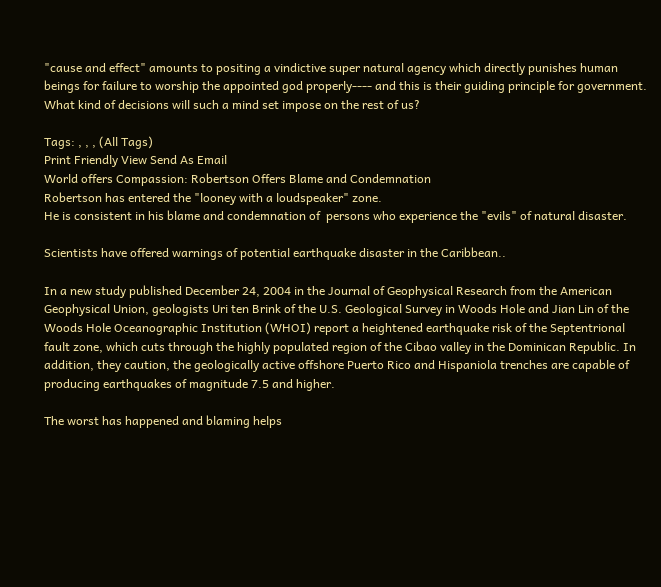"cause and effect" amounts to positing a vindictive super natural agency which directly punishes human beings for failure to worship the appointed god properly---- and this is their guiding principle for government. What kind of decisions will such a mind set impose on the rest of us?

Tags: , , , (All Tags)
Print Friendly View Send As Email
World offers Compassion: Robertson Offers Blame and Condemnation
Robertson has entered the "looney with a loudspeaker" zone.
He is consistent in his blame and condemnation of  persons who experience the "evils" of natural disaster.

Scientists have offered warnings of potential earthquake disaster in the Caribbean..

In a new study published December 24, 2004 in the Journal of Geophysical Research from the American Geophysical Union, geologists Uri ten Brink of the U.S. Geological Survey in Woods Hole and Jian Lin of the Woods Hole Oceanographic Institution (WHOI) report a heightened earthquake risk of the Septentrional fault zone, which cuts through the highly populated region of the Cibao valley in the Dominican Republic. In addition, they caution, the geologically active offshore Puerto Rico and Hispaniola trenches are capable of producing earthquakes of magnitude 7.5 and higher.

The worst has happened and blaming helps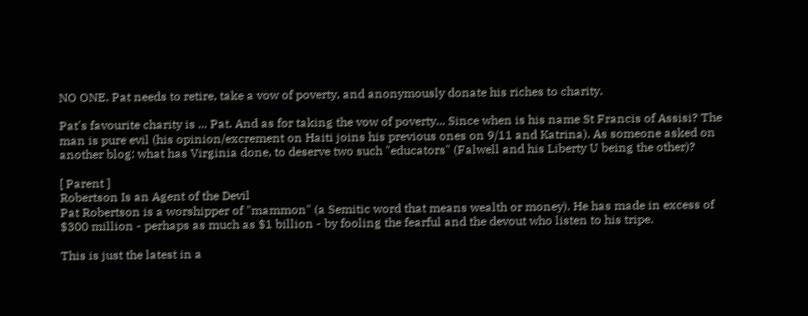NO ONE. Pat needs to retire, take a vow of poverty, and anonymously donate his riches to charity.

Pat's favourite charity is ... Pat. And as for taking the vow of poverty... Since when is his name St Francis of Assisi? The man is pure evil (his opinion/excrement on Haiti joins his previous ones on 9/11 and Katrina). As someone asked on another blog: what has Virginia done, to deserve two such "educators" (Falwell and his Liberty U being the other)?

[ Parent ]
Robertson Is an Agent of the Devil
Pat Robertson is a worshipper of "mammon" (a Semitic word that means wealth or money). He has made in excess of $300 million - perhaps as much as $1 billion - by fooling the fearful and the devout who listen to his tripe.

This is just the latest in a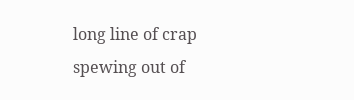long line of crap spewing out of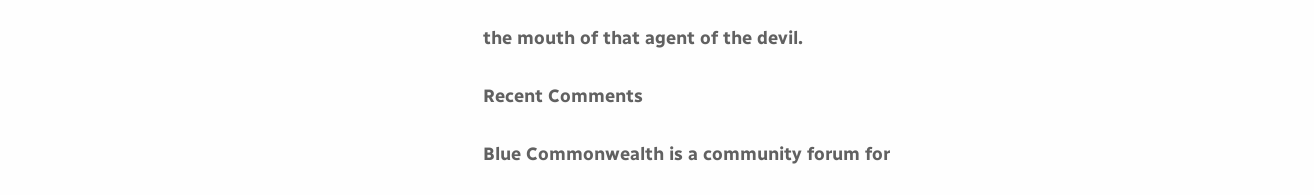the mouth of that agent of the devil.

Recent Comments

Blue Commonwealth is a community forum for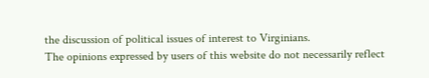the discussion of political issues of interest to Virginians.
The opinions expressed by users of this website do not necessarily reflect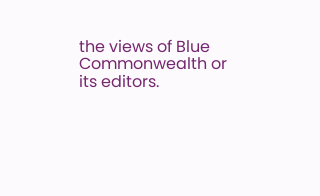the views of Blue Commonwealth or its editors.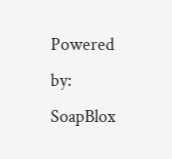Powered by: SoapBlox